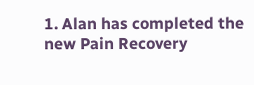1. Alan has completed the new Pain Recovery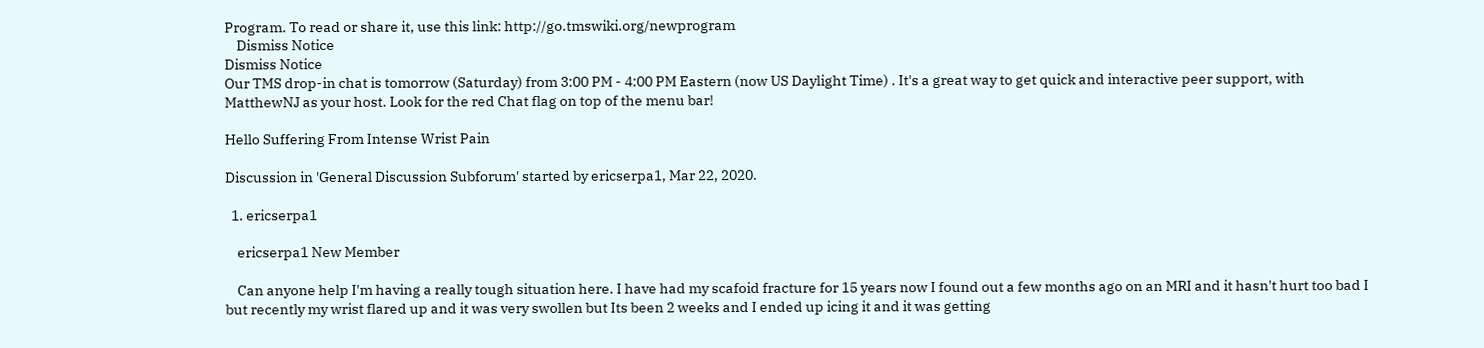Program. To read or share it, use this link: http://go.tmswiki.org/newprogram
    Dismiss Notice
Dismiss Notice
Our TMS drop-in chat is tomorrow (Saturday) from 3:00 PM - 4:00 PM Eastern (now US Daylight Time) . It's a great way to get quick and interactive peer support, with MatthewNJ as your host. Look for the red Chat flag on top of the menu bar!

Hello Suffering From Intense Wrist Pain

Discussion in 'General Discussion Subforum' started by ericserpa1, Mar 22, 2020.

  1. ericserpa1

    ericserpa1 New Member

    Can anyone help I'm having a really tough situation here. I have had my scafoid fracture for 15 years now I found out a few months ago on an MRI and it hasn't hurt too bad I but recently my wrist flared up and it was very swollen but Its been 2 weeks and I ended up icing it and it was getting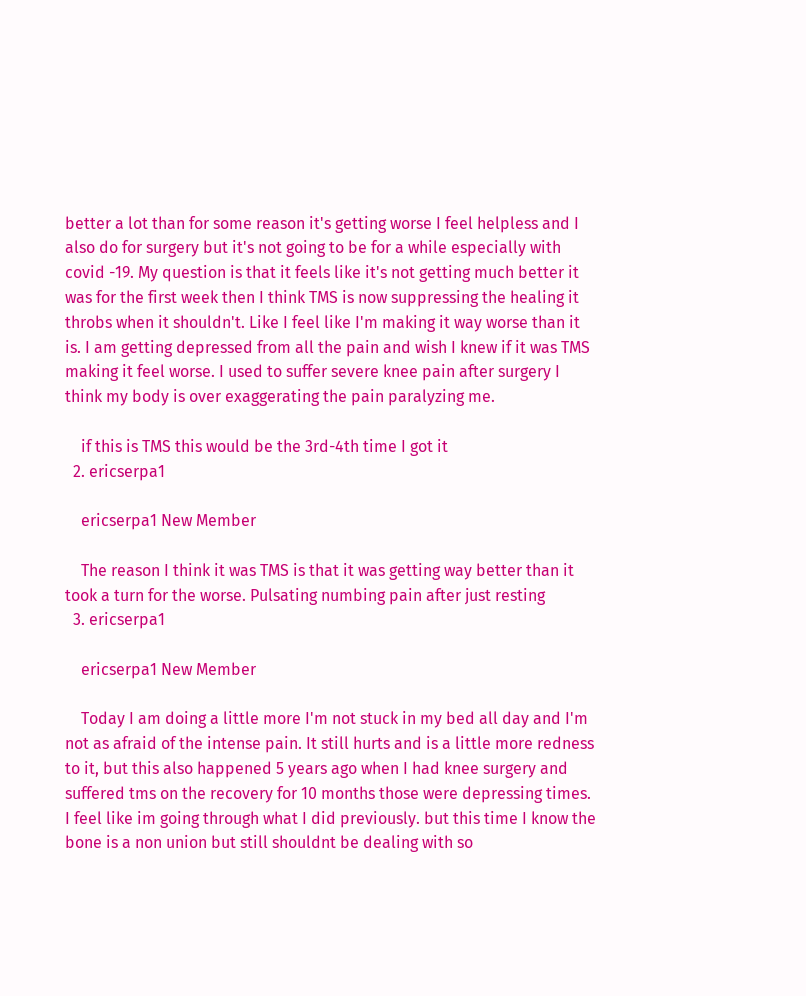better a lot than for some reason it's getting worse I feel helpless and I also do for surgery but it's not going to be for a while especially with covid -19. My question is that it feels like it's not getting much better it was for the first week then I think TMS is now suppressing the healing it throbs when it shouldn't. Like I feel like I'm making it way worse than it is. I am getting depressed from all the pain and wish I knew if it was TMS making it feel worse. I used to suffer severe knee pain after surgery I think my body is over exaggerating the pain paralyzing me.

    if this is TMS this would be the 3rd-4th time I got it
  2. ericserpa1

    ericserpa1 New Member

    The reason I think it was TMS is that it was getting way better than it took a turn for the worse. Pulsating numbing pain after just resting
  3. ericserpa1

    ericserpa1 New Member

    Today I am doing a little more I'm not stuck in my bed all day and I'm not as afraid of the intense pain. It still hurts and is a little more redness to it, but this also happened 5 years ago when I had knee surgery and suffered tms on the recovery for 10 months those were depressing times. I feel like im going through what I did previously. but this time I know the bone is a non union but still shouldnt be dealing with so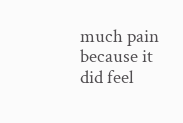much pain because it did feel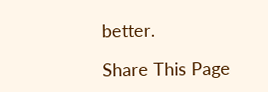better.

Share This Page